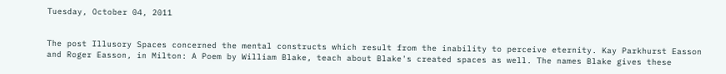Tuesday, October 04, 2011


The post Illusory Spaces concerned the mental constructs which result from the inability to perceive eternity. Kay Parkhurst Easson and Roger Easson, in Milton: A Poem by William Blake, teach about Blake's created spaces as well. The names Blake gives these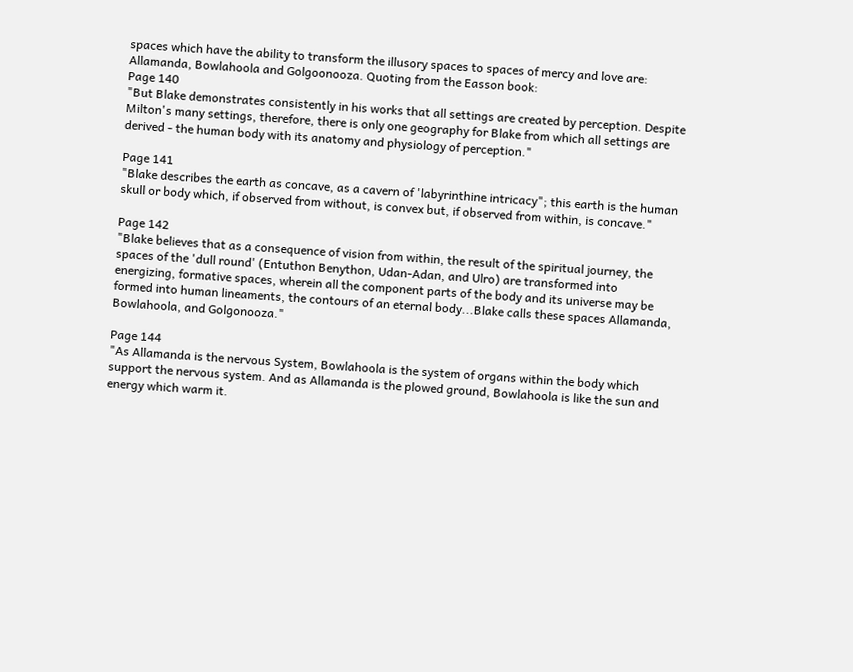spaces which have the ability to transform the illusory spaces to spaces of mercy and love are: Allamanda, Bowlahoola and Golgoonooza. Quoting from the Easson book:
Page 140
"But Blake demonstrates consistently in his works that all settings are created by perception. Despite Milton's many settings, therefore, there is only one geography for Blake from which all settings are derived - the human body with its anatomy and physiology of perception."

Page 141
"Blake describes the earth as concave, as a cavern of 'labyrinthine intricacy"; this earth is the human skull or body which, if observed from without, is convex but, if observed from within, is concave."

Page 142
"Blake believes that as a consequence of vision from within, the result of the spiritual journey, the spaces of the 'dull round' (Entuthon Benython, Udan-Adan, and Ulro) are transformed into energizing, formative spaces, wherein all the component parts of the body and its universe may be formed into human lineaments, the contours of an eternal body...Blake calls these spaces Allamanda, Bowlahoola, and Golgonooza."

Page 144
"As Allamanda is the nervous System, Bowlahoola is the system of organs within the body which support the nervous system. And as Allamanda is the plowed ground, Bowlahoola is like the sun and energy which warm it.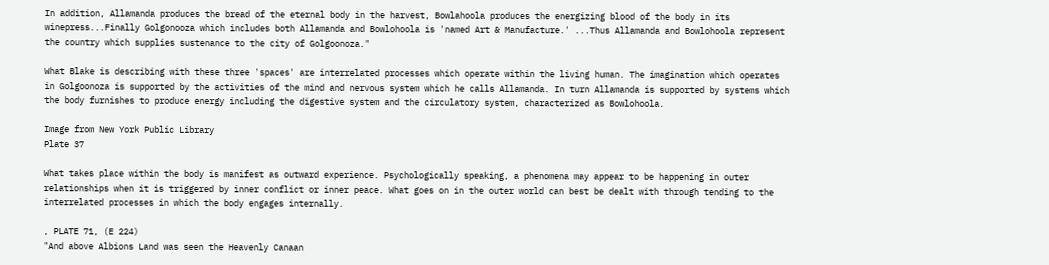In addition, Allamanda produces the bread of the eternal body in the harvest, Bowlahoola produces the energizing blood of the body in its winepress...Finally Golgonooza which includes both Allamanda and Bowlohoola is 'named Art & Manufacture.' ...Thus Allamanda and Bowlohoola represent the country which supplies sustenance to the city of Golgoonoza."

What Blake is describing with these three 'spaces' are interrelated processes which operate within the living human. The imagination which operates in Golgoonoza is supported by the activities of the mind and nervous system which he calls Allamanda. In turn Allamanda is supported by systems which the body furnishes to produce energy including the digestive system and the circulatory system, characterized as Bowlohoola.

Image from New York Public Library
Plate 37

What takes place within the body is manifest as outward experience. Psychologically speaking, a phenomena may appear to be happening in outer relationships when it is triggered by inner conflict or inner peace. What goes on in the outer world can best be dealt with through tending to the interrelated processes in which the body engages internally.

, PLATE 71, (E 224)
"And above Albions Land was seen the Heavenly Canaan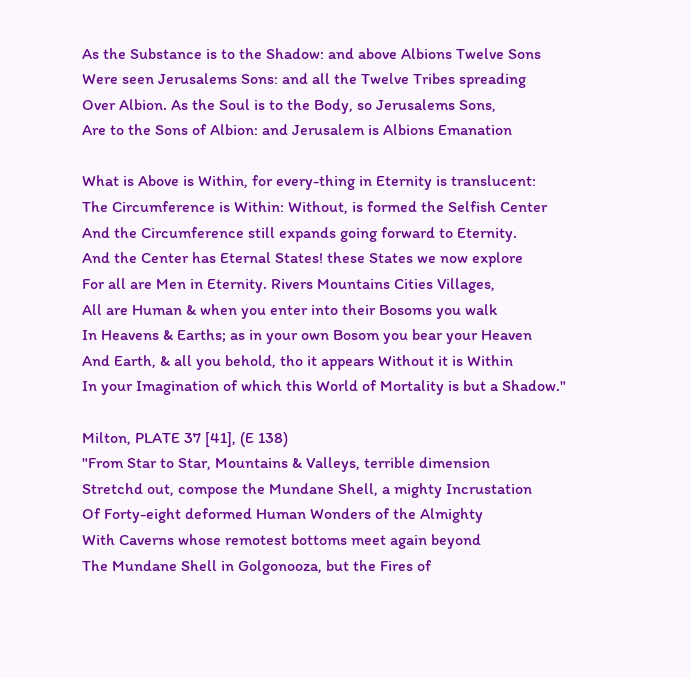As the Substance is to the Shadow: and above Albions Twelve Sons
Were seen Jerusalems Sons: and all the Twelve Tribes spreading
Over Albion. As the Soul is to the Body, so Jerusalems Sons,
Are to the Sons of Albion: and Jerusalem is Albions Emanation

What is Above is Within, for every-thing in Eternity is translucent:
The Circumference is Within: Without, is formed the Selfish Center
And the Circumference still expands going forward to Eternity.
And the Center has Eternal States! these States we now explore
For all are Men in Eternity. Rivers Mountains Cities Villages,
All are Human & when you enter into their Bosoms you walk
In Heavens & Earths; as in your own Bosom you bear your Heaven
And Earth, & all you behold, tho it appears Without it is Within
In your Imagination of which this World of Mortality is but a Shadow."

Milton, PLATE 37 [41], (E 138)
"From Star to Star, Mountains & Valleys, terrible dimension
Stretchd out, compose the Mundane Shell, a mighty Incrustation
Of Forty-eight deformed Human Wonders of the Almighty
With Caverns whose remotest bottoms meet again beyond
The Mundane Shell in Golgonooza, but the Fires of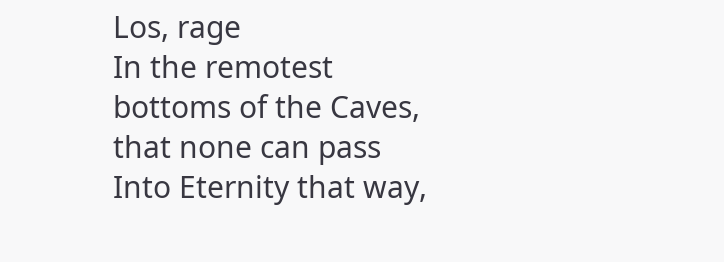Los, rage
In the remotest bottoms of the Caves, that none can pass
Into Eternity that way,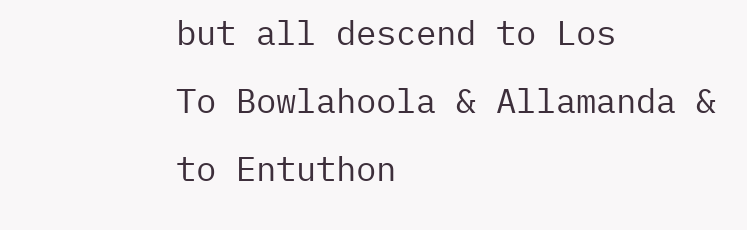but all descend to Los
To Bowlahoola & Allamanda & to Entuthon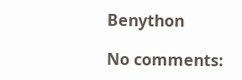Benython

No comments: